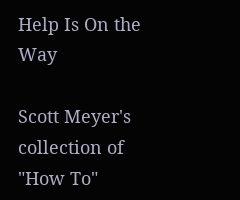Help Is On the Way

Scott Meyer's collection of "How To"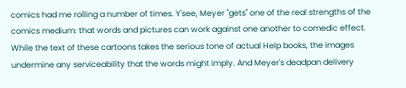comics had me rolling a number of times. Y'see, Meyer "gets" one of the real strengths of the comics medium: that words and pictures can work against one another to comedic effect. While the text of these cartoons takes the serious tone of actual Help books, the images undermine any serviceability that the words might imply. And Meyer's deadpan delivery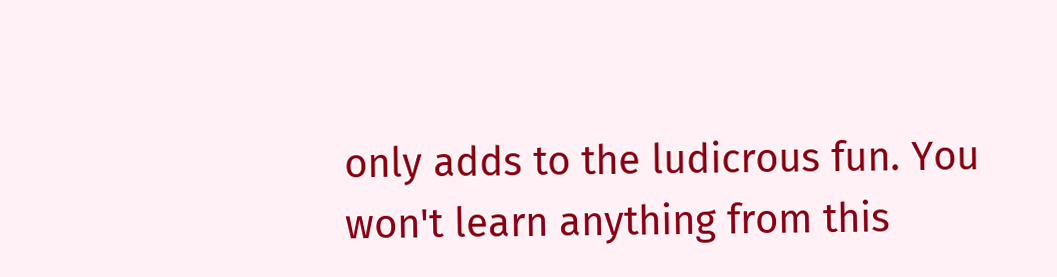only adds to the ludicrous fun. You won't learn anything from this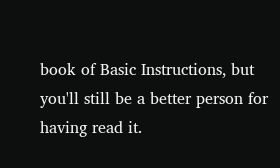book of Basic Instructions, but you'll still be a better person for having read it.